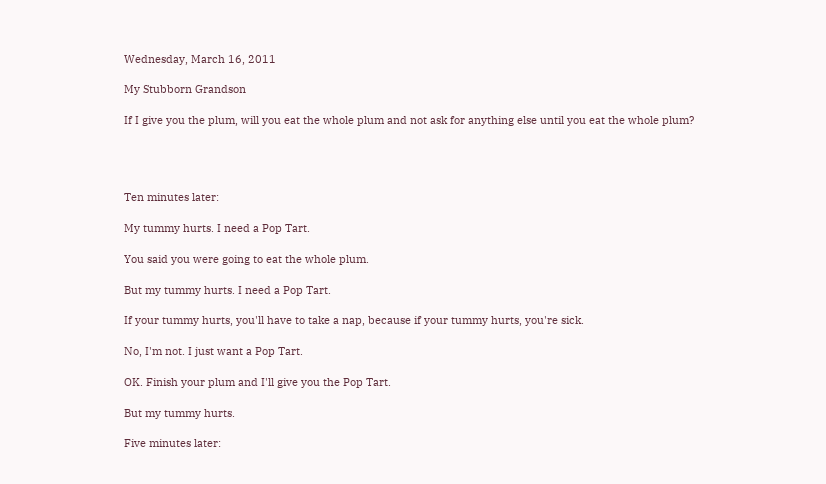Wednesday, March 16, 2011

My Stubborn Grandson

If I give you the plum, will you eat the whole plum and not ask for anything else until you eat the whole plum?




Ten minutes later:

My tummy hurts. I need a Pop Tart.

You said you were going to eat the whole plum.

But my tummy hurts. I need a Pop Tart.

If your tummy hurts, you'll have to take a nap, because if your tummy hurts, you're sick.

No, I'm not. I just want a Pop Tart.

OK. Finish your plum and I'll give you the Pop Tart.

But my tummy hurts.

Five minutes later: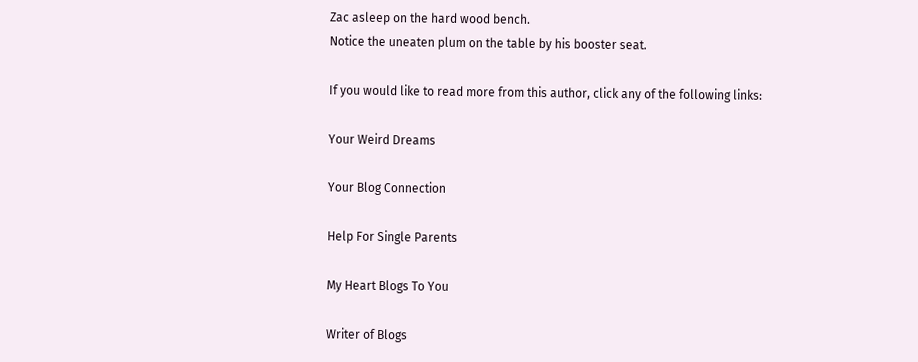Zac asleep on the hard wood bench.
Notice the uneaten plum on the table by his booster seat.

If you would like to read more from this author, click any of the following links:

Your Weird Dreams

Your Blog Connection

Help For Single Parents

My Heart Blogs To You

Writer of Blogs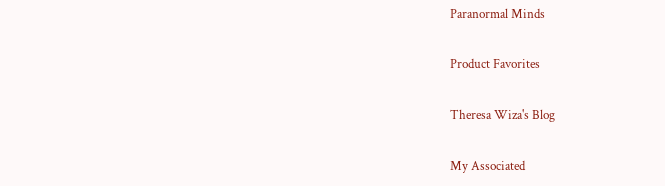Paranormal Minds

Product Favorites

Theresa Wiza's Blog

My Associated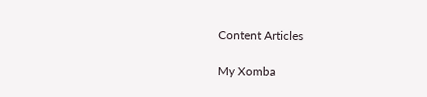Content Articles

My Xomba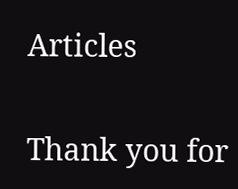Articles

Thank you for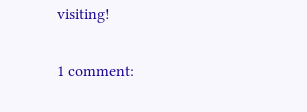visiting!

1 comment: